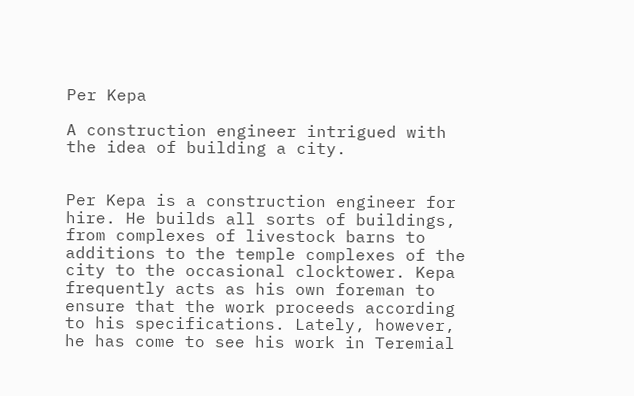Per Kepa

A construction engineer intrigued with the idea of building a city.


Per Kepa is a construction engineer for hire. He builds all sorts of buildings, from complexes of livestock barns to additions to the temple complexes of the city to the occasional clocktower. Kepa frequently acts as his own foreman to ensure that the work proceeds according to his specifications. Lately, however, he has come to see his work in Teremial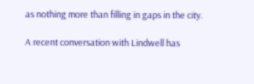as nothing more than filling in gaps in the city.

A recent conversation with Lindwell has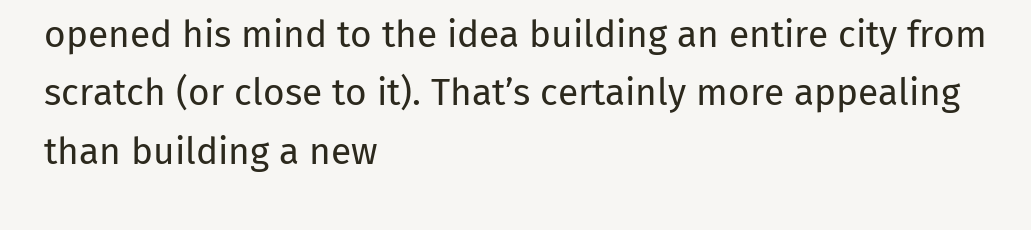opened his mind to the idea building an entire city from scratch (or close to it). That’s certainly more appealing than building a new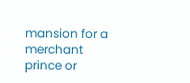mansion for a merchant prince or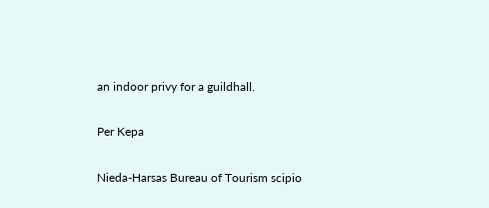an indoor privy for a guildhall.

Per Kepa

Nieda-Harsas Bureau of Tourism scipio